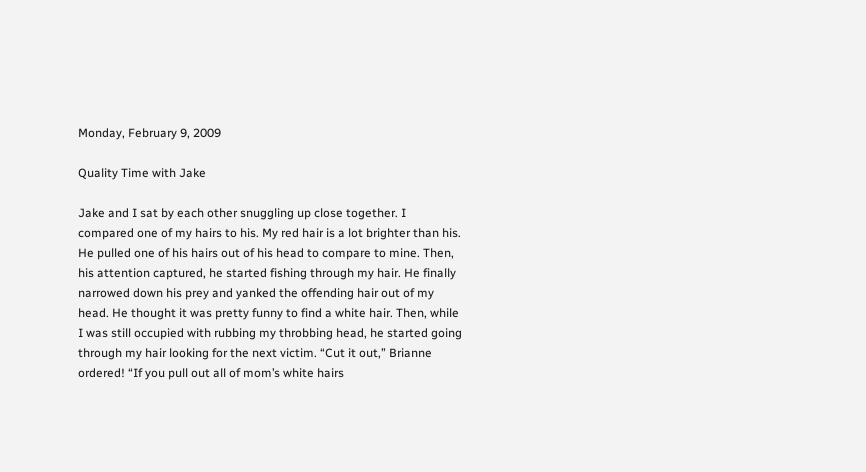Monday, February 9, 2009

Quality Time with Jake

Jake and I sat by each other snuggling up close together. I compared one of my hairs to his. My red hair is a lot brighter than his. He pulled one of his hairs out of his head to compare to mine. Then, his attention captured, he started fishing through my hair. He finally narrowed down his prey and yanked the offending hair out of my head. He thought it was pretty funny to find a white hair. Then, while I was still occupied with rubbing my throbbing head, he started going through my hair looking for the next victim. “Cut it out,” Brianne ordered! “If you pull out all of mom’s white hairs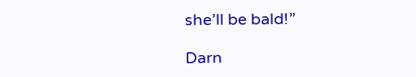she’ll be bald!”

Darn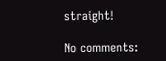straight!

No comments: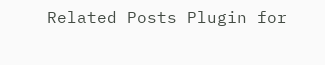Related Posts Plugin for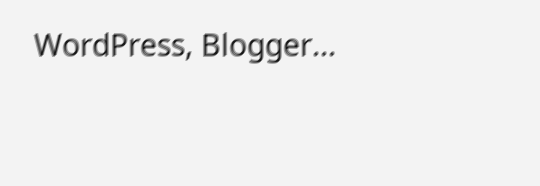WordPress, Blogger...